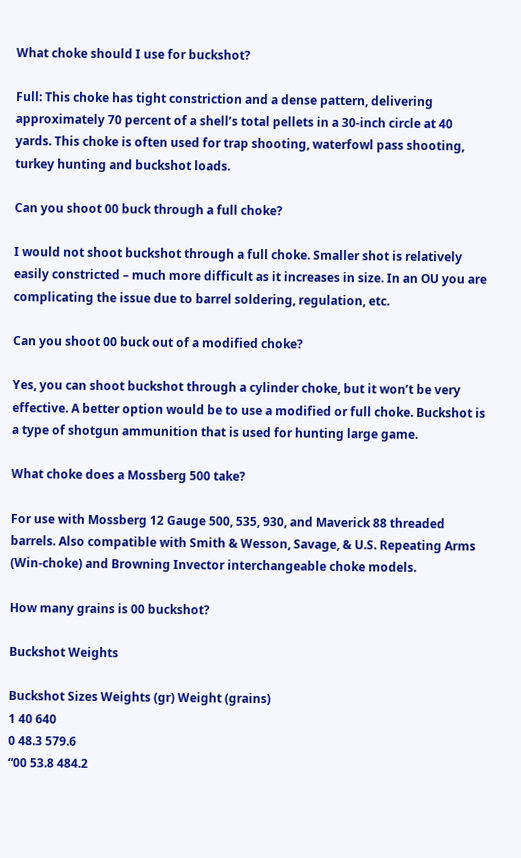What choke should I use for buckshot?

Full: This choke has tight constriction and a dense pattern, delivering approximately 70 percent of a shell’s total pellets in a 30-inch circle at 40 yards. This choke is often used for trap shooting, waterfowl pass shooting, turkey hunting and buckshot loads.

Can you shoot 00 buck through a full choke?

I would not shoot buckshot through a full choke. Smaller shot is relatively easily constricted – much more difficult as it increases in size. In an OU you are complicating the issue due to barrel soldering, regulation, etc.

Can you shoot 00 buck out of a modified choke?

Yes, you can shoot buckshot through a cylinder choke, but it won’t be very effective. A better option would be to use a modified or full choke. Buckshot is a type of shotgun ammunition that is used for hunting large game.

What choke does a Mossberg 500 take?

For use with Mossberg 12 Gauge 500, 535, 930, and Maverick 88 threaded barrels. Also compatible with Smith & Wesson, Savage, & U.S. Repeating Arms (Win-choke) and Browning Invector interchangeable choke models.

How many grains is 00 buckshot?

Buckshot Weights

Buckshot Sizes Weights (gr) Weight (grains)
1 40 640
0 48.3 579.6
“00 53.8 484.2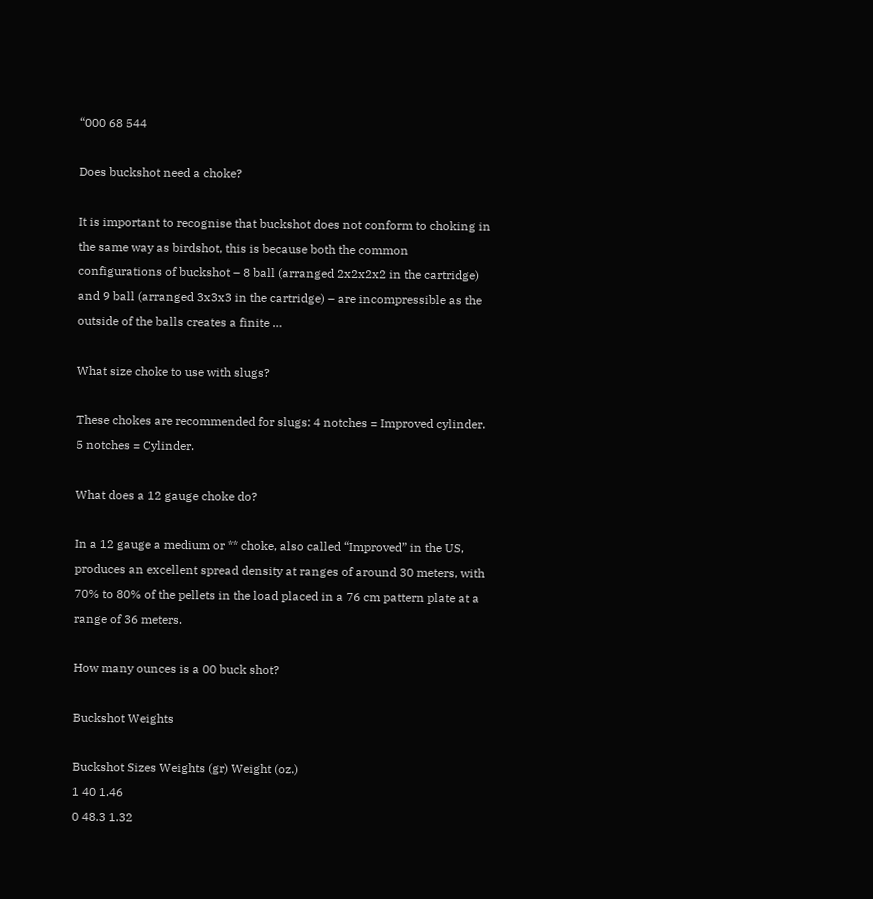“000 68 544

Does buckshot need a choke?

It is important to recognise that buckshot does not conform to choking in the same way as birdshot, this is because both the common configurations of buckshot – 8 ball (arranged 2x2x2x2 in the cartridge) and 9 ball (arranged 3x3x3 in the cartridge) – are incompressible as the outside of the balls creates a finite …

What size choke to use with slugs?

These chokes are recommended for slugs: 4 notches = Improved cylinder. 5 notches = Cylinder.

What does a 12 gauge choke do?

In a 12 gauge a medium or ** choke, also called “Improved” in the US, produces an excellent spread density at ranges of around 30 meters, with 70% to 80% of the pellets in the load placed in a 76 cm pattern plate at a range of 36 meters.

How many ounces is a 00 buck shot?

Buckshot Weights

Buckshot Sizes Weights (gr) Weight (oz.)
1 40 1.46
0 48.3 1.32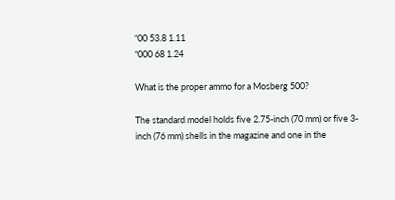“00 53.8 1.11
“000 68 1.24

What is the proper ammo for a Mosberg 500?

The standard model holds five 2.75-inch (70 mm) or five 3-inch (76 mm) shells in the magazine and one in the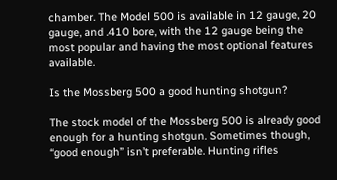chamber. The Model 500 is available in 12 gauge, 20 gauge, and .410 bore, with the 12 gauge being the most popular and having the most optional features available.

Is the Mossberg 500 a good hunting shotgun?

The stock model of the Mossberg 500 is already good enough for a hunting shotgun. Sometimes though, “good enough” isn’t preferable. Hunting rifles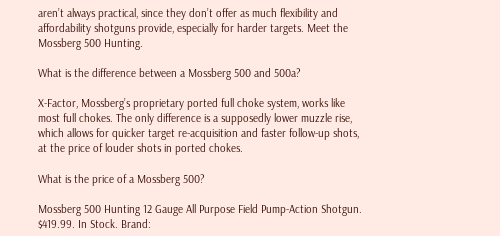aren’t always practical, since they don’t offer as much flexibility and affordability shotguns provide, especially for harder targets. Meet the Mossberg 500 Hunting.

What is the difference between a Mossberg 500 and 500a?

X-Factor, Mossberg’s proprietary ported full choke system, works like most full chokes. The only difference is a supposedly lower muzzle rise, which allows for quicker target re-acquisition and faster follow-up shots, at the price of louder shots in ported chokes.

What is the price of a Mossberg 500?

Mossberg 500 Hunting 12 Gauge All Purpose Field Pump-Action Shotgun. $419.99. In Stock. Brand: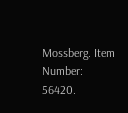Mossberg. Item Number: 56420.